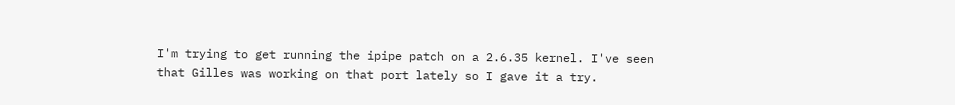I'm trying to get running the ipipe patch on a 2.6.35 kernel. I've seen
that Gilles was working on that port lately so I gave it a try.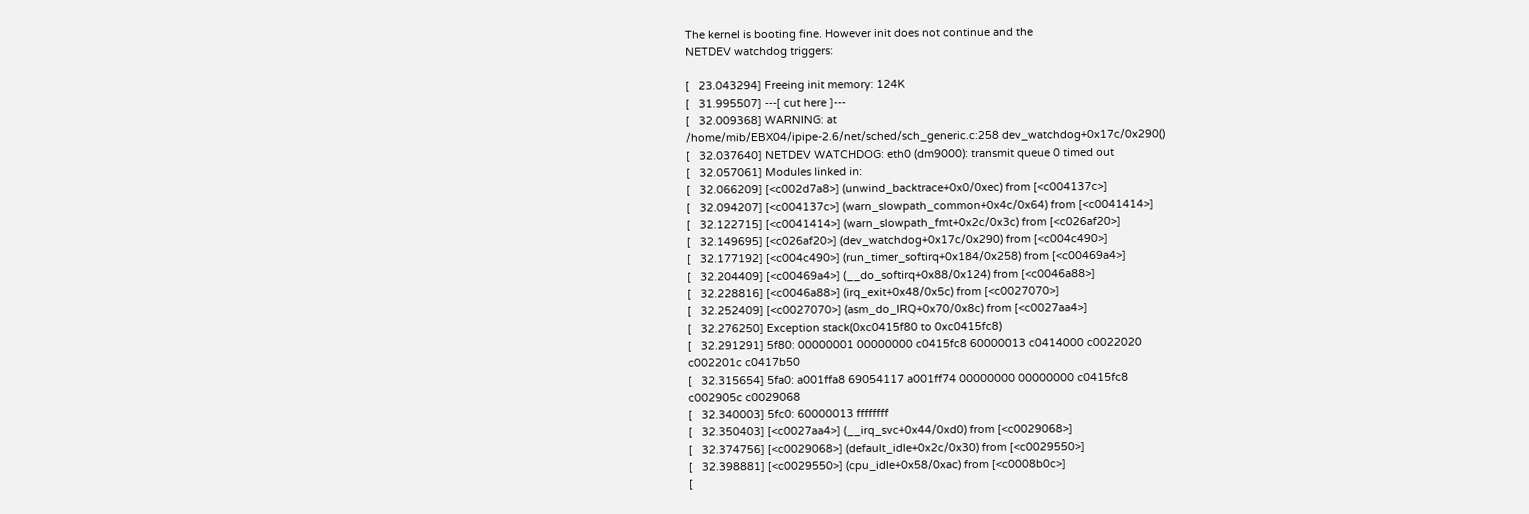The kernel is booting fine. However init does not continue and the
NETDEV watchdog triggers:

[   23.043294] Freeing init memory: 124K
[   31.995507] ---[ cut here ]---
[   32.009368] WARNING: at
/home/mib/EBX04/ipipe-2.6/net/sched/sch_generic.c:258 dev_watchdog+0x17c/0x290()
[   32.037640] NETDEV WATCHDOG: eth0 (dm9000): transmit queue 0 timed out
[   32.057061] Modules linked in:
[   32.066209] [<c002d7a8>] (unwind_backtrace+0x0/0xec) from [<c004137c>]
[   32.094207] [<c004137c>] (warn_slowpath_common+0x4c/0x64) from [<c0041414>]
[   32.122715] [<c0041414>] (warn_slowpath_fmt+0x2c/0x3c) from [<c026af20>]
[   32.149695] [<c026af20>] (dev_watchdog+0x17c/0x290) from [<c004c490>]
[   32.177192] [<c004c490>] (run_timer_softirq+0x184/0x258) from [<c00469a4>]
[   32.204409] [<c00469a4>] (__do_softirq+0x88/0x124) from [<c0046a88>]
[   32.228816] [<c0046a88>] (irq_exit+0x48/0x5c) from [<c0027070>]
[   32.252409] [<c0027070>] (asm_do_IRQ+0x70/0x8c) from [<c0027aa4>]
[   32.276250] Exception stack(0xc0415f80 to 0xc0415fc8)
[   32.291291] 5f80: 00000001 00000000 c0415fc8 60000013 c0414000 c0022020
c002201c c0417b50
[   32.315654] 5fa0: a001ffa8 69054117 a001ff74 00000000 00000000 c0415fc8
c002905c c0029068
[   32.340003] 5fc0: 60000013 ffffffff
[   32.350403] [<c0027aa4>] (__irq_svc+0x44/0xd0) from [<c0029068>]
[   32.374756] [<c0029068>] (default_idle+0x2c/0x30) from [<c0029550>]
[   32.398881] [<c0029550>] (cpu_idle+0x58/0xac) from [<c0008b0c>]
[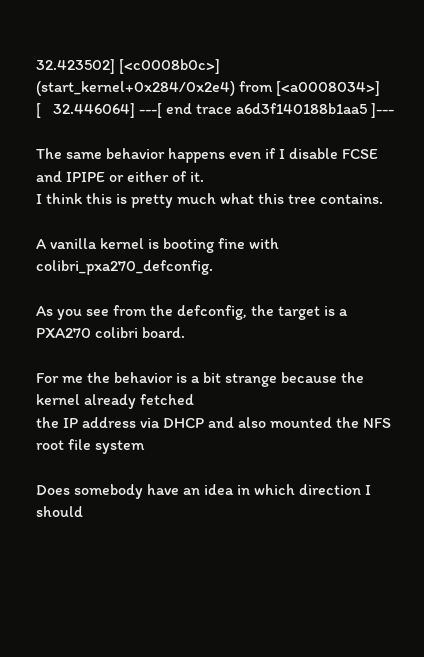32.423502] [<c0008b0c>] (start_kernel+0x284/0x2e4) from [<a0008034>]
[   32.446064] ---[ end trace a6d3f140188b1aa5 ]---

The same behavior happens even if I disable FCSE and IPIPE or either of it.
I think this is pretty much what this tree contains.

A vanilla kernel is booting fine with colibri_pxa270_defconfig.

As you see from the defconfig, the target is a PXA270 colibri board.

For me the behavior is a bit strange because the kernel already fetched
the IP address via DHCP and also mounted the NFS root file system

Does somebody have an idea in which direction I should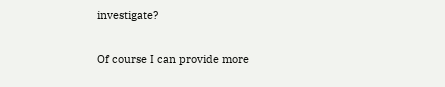investigate?

Of course I can provide more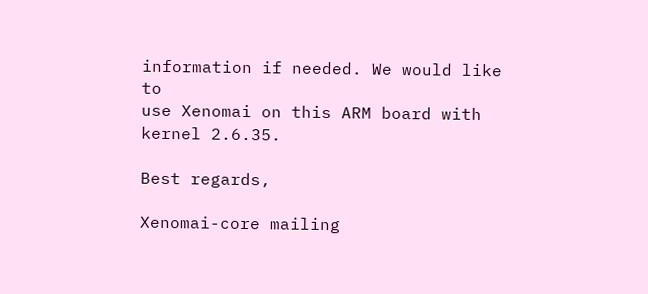information if needed. We would like to
use Xenomai on this ARM board with kernel 2.6.35.

Best regards,

Xenomai-core mailing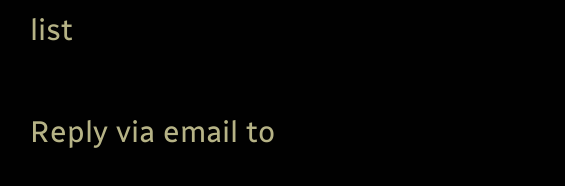list

Reply via email to